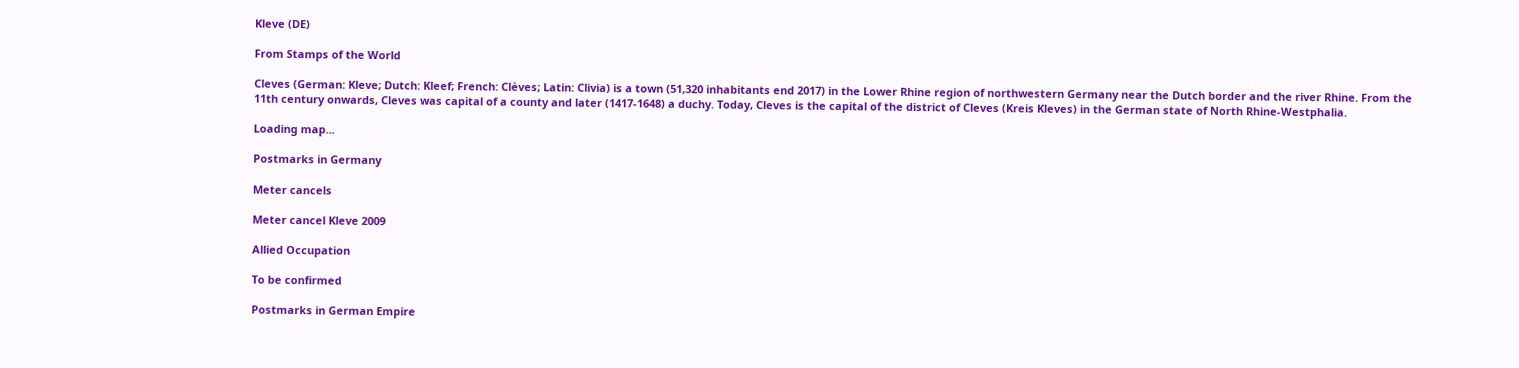Kleve (DE)

From Stamps of the World

Cleves (German: Kleve; Dutch: Kleef; French: Clèves; Latin: Clivia) is a town (51,320 inhabitants end 2017) in the Lower Rhine region of northwestern Germany near the Dutch border and the river Rhine. From the 11th century onwards, Cleves was capital of a county and later (1417-1648) a duchy. Today, Cleves is the capital of the district of Cleves (Kreis Kleves) in the German state of North Rhine-Westphalia.

Loading map...

Postmarks in Germany

Meter cancels

Meter cancel Kleve 2009

Allied Occupation

To be confirmed

Postmarks in German Empire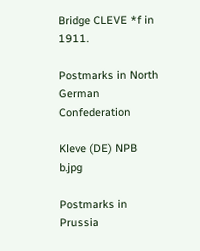Bridge CLEVE *f in 1911.

Postmarks in North German Confederation

Kleve (DE) NPB b.jpg

Postmarks in Prussia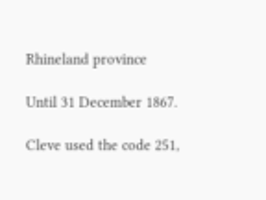Rhineland province

Until 31 December 1867.

Cleve used the code 251,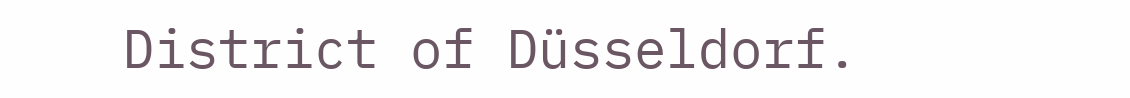District of Düsseldorf.